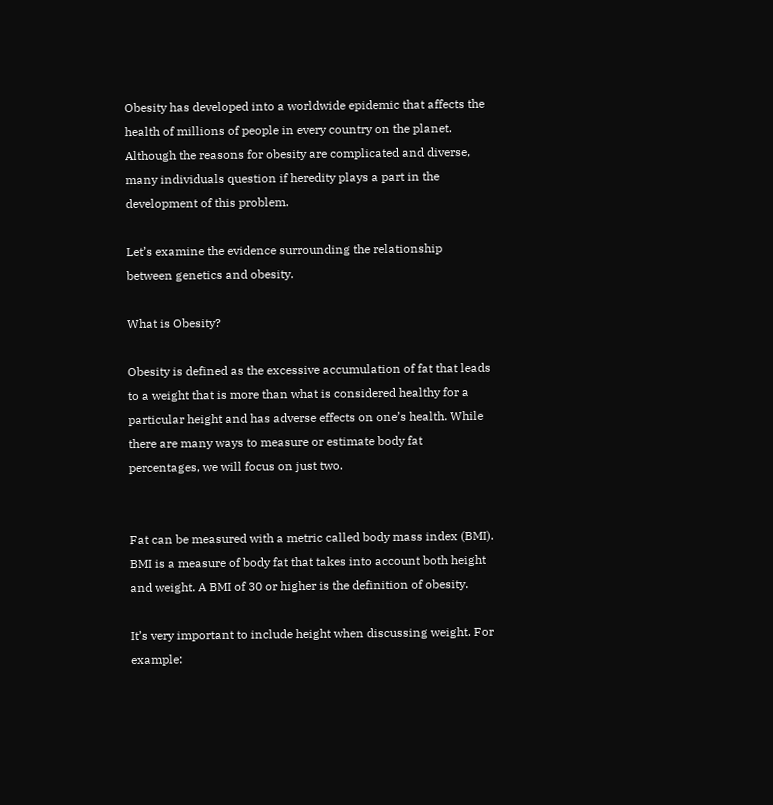Obesity has developed into a worldwide epidemic that affects the health of millions of people in every country on the planet. Although the reasons for obesity are complicated and diverse, many individuals question if heredity plays a part in the development of this problem.

Let’s examine the evidence surrounding the relationship between genetics and obesity.

What is Obesity?

Obesity is defined as the excessive accumulation of fat that leads to a weight that is more than what is considered healthy for a particular height and has adverse effects on one’s health. While there are many ways to measure or estimate body fat percentages, we will focus on just two.


Fat can be measured with a metric called body mass index (BMI). BMI is a measure of body fat that takes into account both height and weight. A BMI of 30 or higher is the definition of obesity.

It’s very important to include height when discussing weight. For example: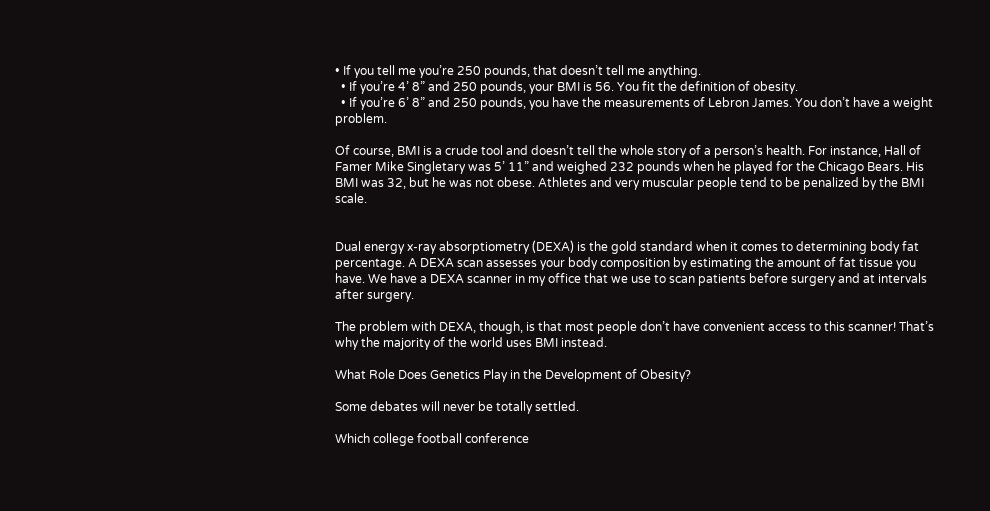• If you tell me you’re 250 pounds, that doesn’t tell me anything.
  • If you’re 4’ 8” and 250 pounds, your BMI is 56. You fit the definition of obesity.
  • If you’re 6’ 8” and 250 pounds, you have the measurements of Lebron James. You don’t have a weight problem.

Of course, BMI is a crude tool and doesn’t tell the whole story of a person’s health. For instance, Hall of Famer Mike Singletary was 5’ 11” and weighed 232 pounds when he played for the Chicago Bears. His BMI was 32, but he was not obese. Athletes and very muscular people tend to be penalized by the BMI scale.


Dual energy x-ray absorptiometry (DEXA) is the gold standard when it comes to determining body fat percentage. A DEXA scan assesses your body composition by estimating the amount of fat tissue you have. We have a DEXA scanner in my office that we use to scan patients before surgery and at intervals after surgery.

The problem with DEXA, though, is that most people don’t have convenient access to this scanner! That’s why the majority of the world uses BMI instead.

What Role Does Genetics Play in the Development of Obesity?

Some debates will never be totally settled.

Which college football conference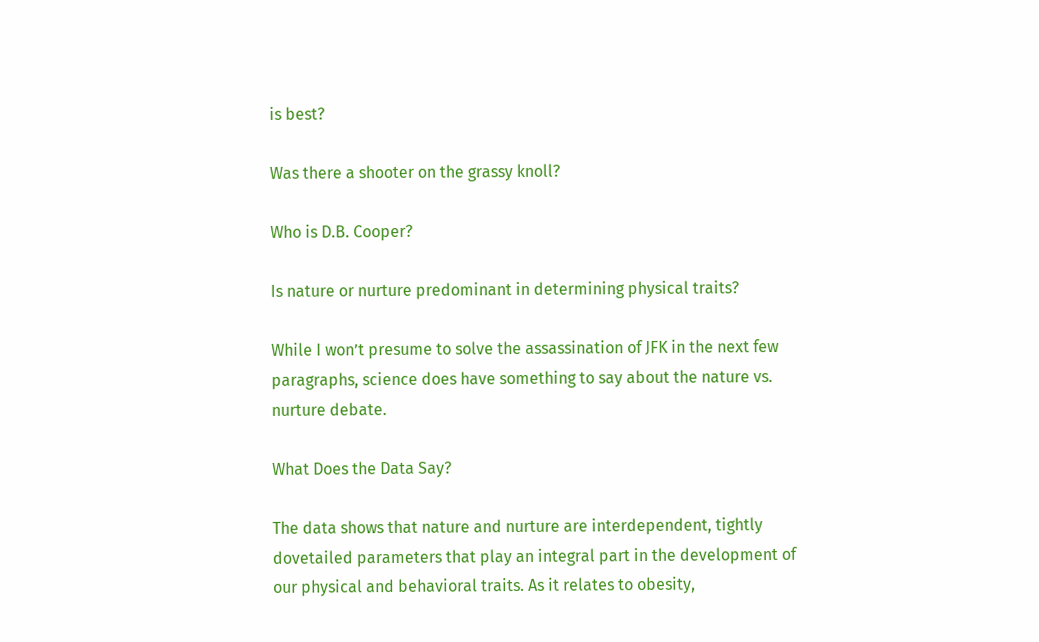is best?

Was there a shooter on the grassy knoll?

Who is D.B. Cooper?

Is nature or nurture predominant in determining physical traits?

While I won’t presume to solve the assassination of JFK in the next few paragraphs, science does have something to say about the nature vs. nurture debate.

What Does the Data Say?

The data shows that nature and nurture are interdependent, tightly dovetailed parameters that play an integral part in the development of our physical and behavioral traits. As it relates to obesity,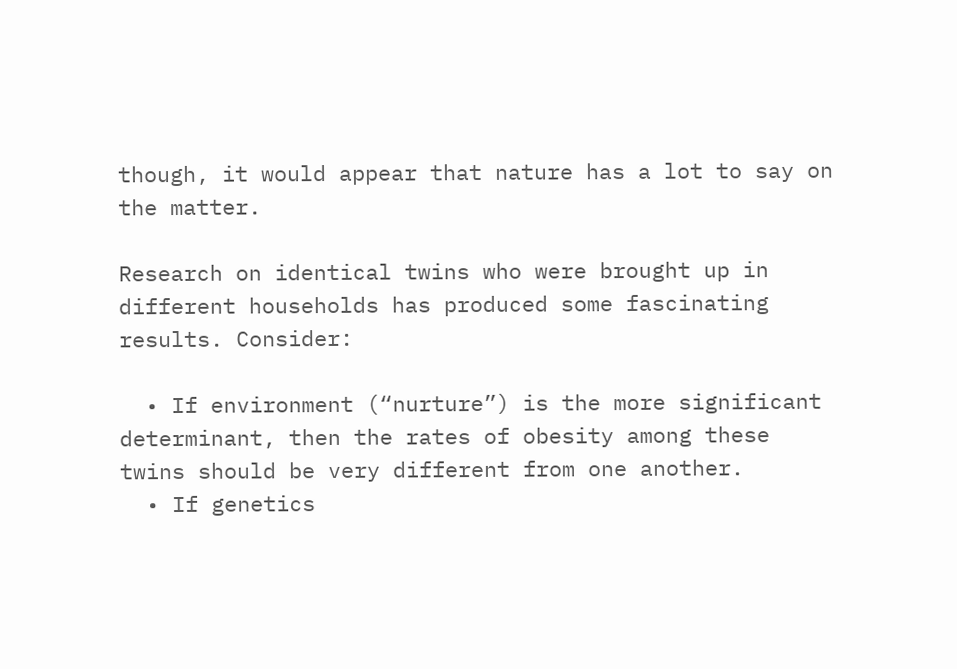though, it would appear that nature has a lot to say on the matter.

Research on identical twins who were brought up in different households has produced some fascinating results. Consider:

  • If environment (“nurture”) is the more significant determinant, then the rates of obesity among these twins should be very different from one another.
  • If genetics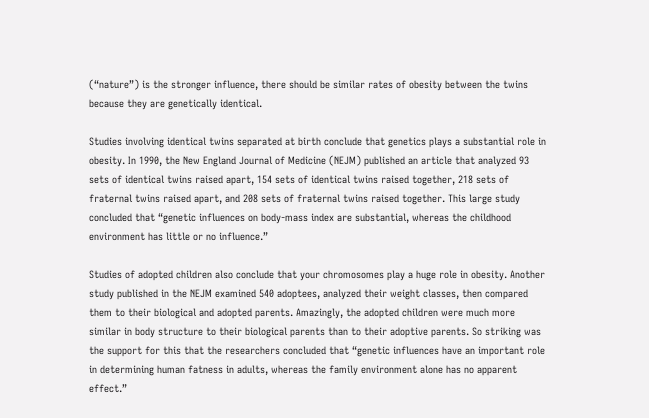(“nature”) is the stronger influence, there should be similar rates of obesity between the twins because they are genetically identical.

Studies involving identical twins separated at birth conclude that genetics plays a substantial role in obesity. In 1990, the New England Journal of Medicine (NEJM) published an article that analyzed 93 sets of identical twins raised apart, 154 sets of identical twins raised together, 218 sets of fraternal twins raised apart, and 208 sets of fraternal twins raised together. This large study concluded that “genetic influences on body-mass index are substantial, whereas the childhood environment has little or no influence.”

Studies of adopted children also conclude that your chromosomes play a huge role in obesity. Another study published in the NEJM examined 540 adoptees, analyzed their weight classes, then compared them to their biological and adopted parents. Amazingly, the adopted children were much more similar in body structure to their biological parents than to their adoptive parents. So striking was the support for this that the researchers concluded that “genetic influences have an important role in determining human fatness in adults, whereas the family environment alone has no apparent effect.”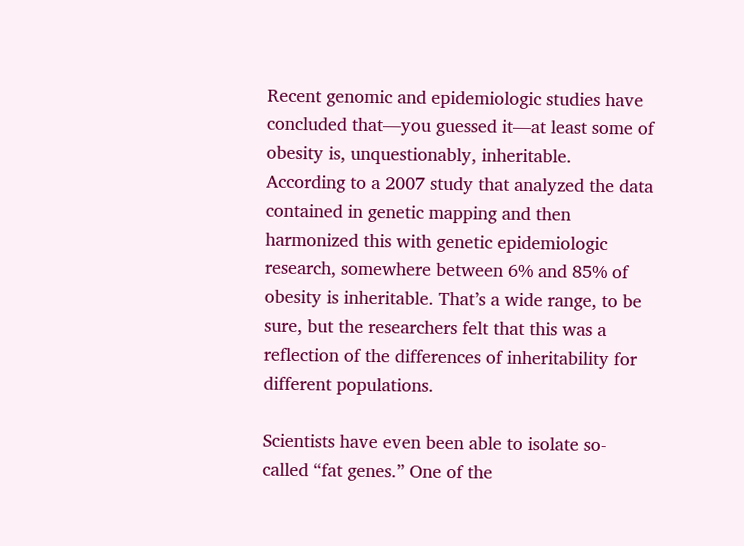Recent genomic and epidemiologic studies have concluded that—you guessed it—at least some of obesity is, unquestionably, inheritable. According to a 2007 study that analyzed the data contained in genetic mapping and then harmonized this with genetic epidemiologic research, somewhere between 6% and 85% of obesity is inheritable. That’s a wide range, to be sure, but the researchers felt that this was a reflection of the differences of inheritability for different populations.

Scientists have even been able to isolate so-called “fat genes.” One of the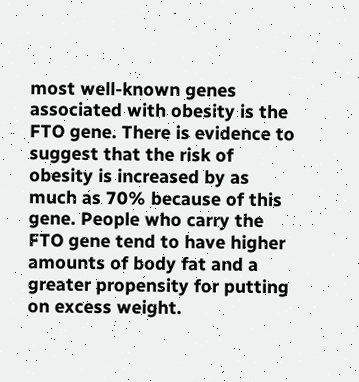most well-known genes associated with obesity is the FTO gene. There is evidence to suggest that the risk of obesity is increased by as much as 70% because of this gene. People who carry the FTO gene tend to have higher amounts of body fat and a greater propensity for putting on excess weight.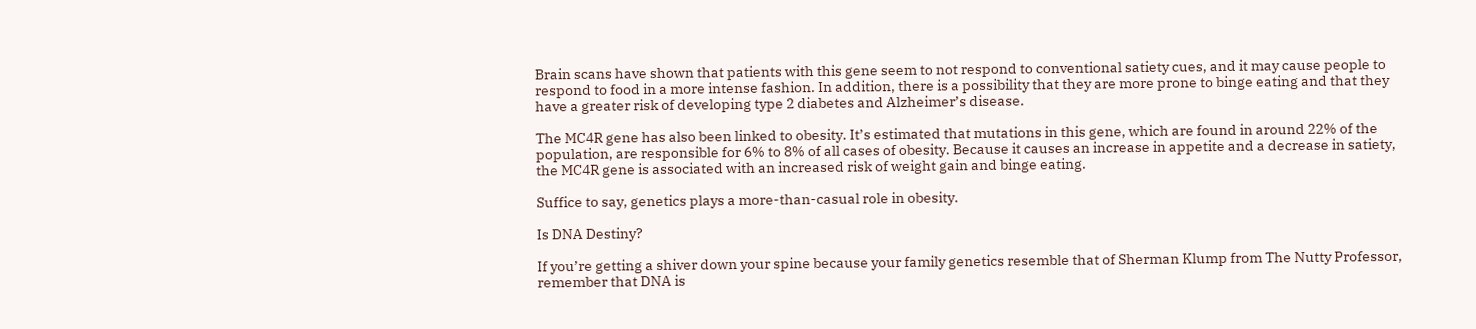Brain scans have shown that patients with this gene seem to not respond to conventional satiety cues, and it may cause people to respond to food in a more intense fashion. In addition, there is a possibility that they are more prone to binge eating and that they have a greater risk of developing type 2 diabetes and Alzheimer’s disease.

The MC4R gene has also been linked to obesity. It’s estimated that mutations in this gene, which are found in around 22% of the population, are responsible for 6% to 8% of all cases of obesity. Because it causes an increase in appetite and a decrease in satiety, the MC4R gene is associated with an increased risk of weight gain and binge eating.

Suffice to say, genetics plays a more-than-casual role in obesity.

Is DNA Destiny?

If you’re getting a shiver down your spine because your family genetics resemble that of Sherman Klump from The Nutty Professor, remember that DNA is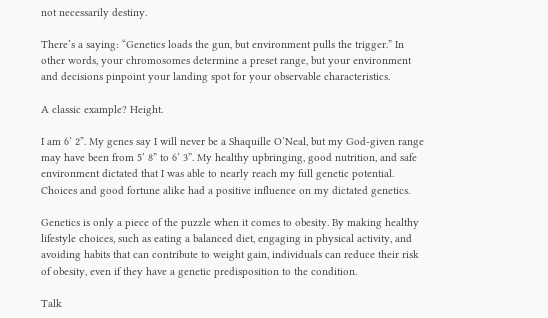not necessarily destiny.

There’s a saying: “Genetics loads the gun, but environment pulls the trigger.” In other words, your chromosomes determine a preset range, but your environment and decisions pinpoint your landing spot for your observable characteristics.

A classic example? Height.

I am 6’ 2”. My genes say I will never be a Shaquille O’Neal, but my God-given range may have been from 5’ 8” to 6’ 3”. My healthy upbringing, good nutrition, and safe environment dictated that I was able to nearly reach my full genetic potential. Choices and good fortune alike had a positive influence on my dictated genetics.

Genetics is only a piece of the puzzle when it comes to obesity. By making healthy lifestyle choices, such as eating a balanced diet, engaging in physical activity, and avoiding habits that can contribute to weight gain, individuals can reduce their risk of obesity, even if they have a genetic predisposition to the condition.

Talk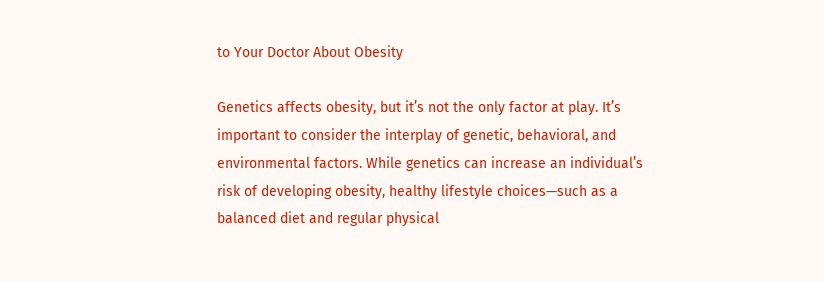to Your Doctor About Obesity

Genetics affects obesity, but it’s not the only factor at play. It’s important to consider the interplay of genetic, behavioral, and environmental factors. While genetics can increase an individual’s risk of developing obesity, healthy lifestyle choices—such as a balanced diet and regular physical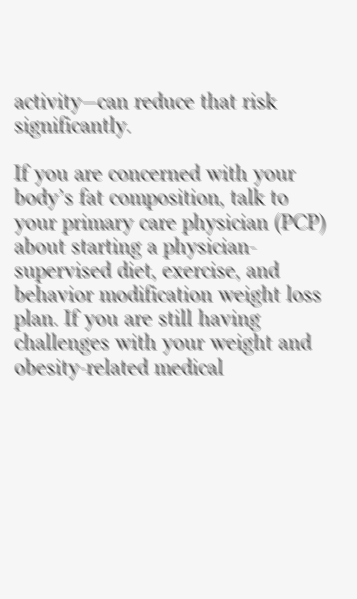activity—can reduce that risk significantly.

If you are concerned with your body’s fat composition, talk to your primary care physician (PCP) about starting a physician-supervised diet, exercise, and behavior modification weight loss plan. If you are still having challenges with your weight and obesity-related medical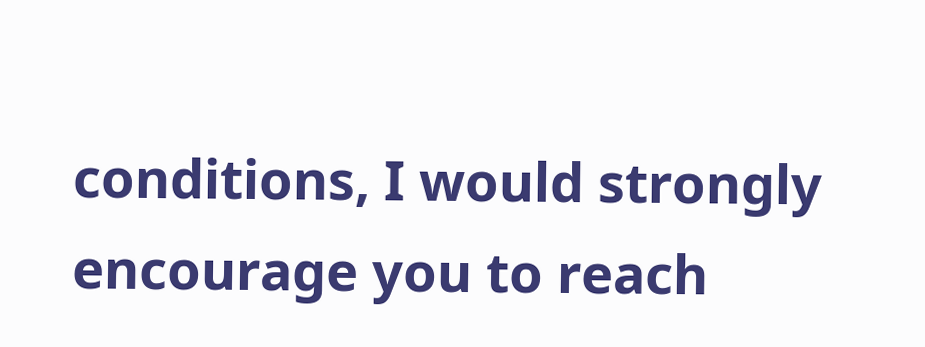conditions, I would strongly encourage you to reach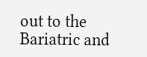out to the Bariatric and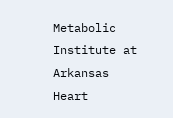Metabolic Institute at Arkansas Heart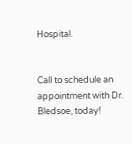Hospital.


Call to schedule an appointment with Dr. Bledsoe, today!